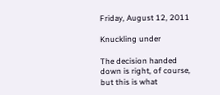Friday, August 12, 2011

Knuckling under

The decision handed down is right, of course, but this is what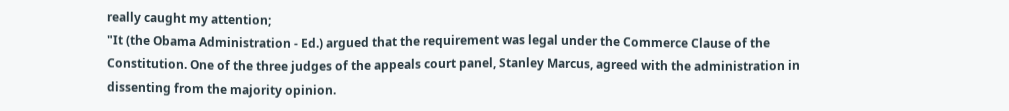really caught my attention;
"It (the Obama Administration - Ed.) argued that the requirement was legal under the Commerce Clause of the Constitution. One of the three judges of the appeals court panel, Stanley Marcus, agreed with the administration in dissenting from the majority opinion.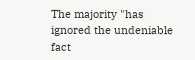The majority "has ignored the undeniable fact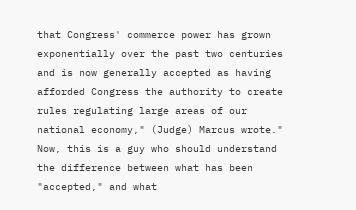that Congress' commerce power has grown exponentially over the past two centuries and is now generally accepted as having afforded Congress the authority to create rules regulating large areas of our national economy," (Judge) Marcus wrote."
Now, this is a guy who should understand the difference between what has been "accepted," and what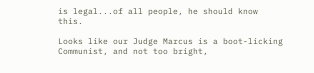is legal...of all people, he should know this.

Looks like our Judge Marcus is a boot-licking Communist, and not too bright,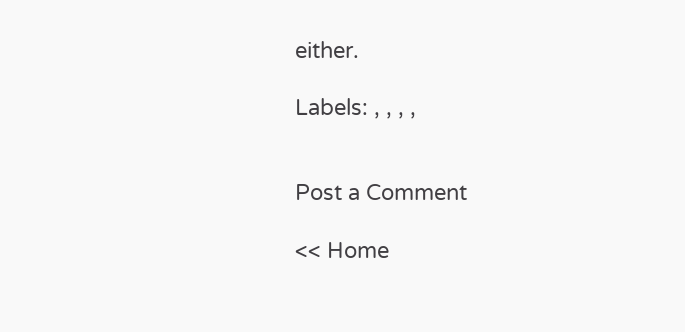either.

Labels: , , , ,


Post a Comment

<< Home